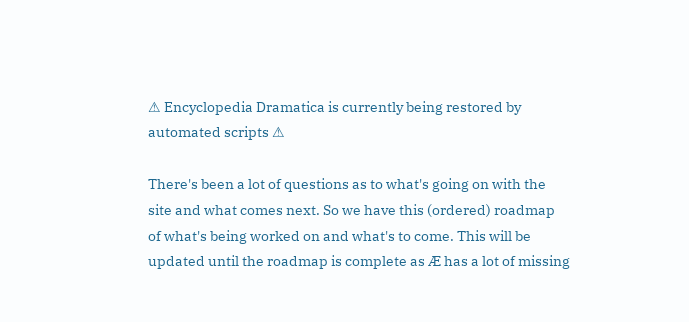⚠ Encyclopedia Dramatica is currently being restored by automated scripts ⚠

There's been a lot of questions as to what's going on with the site and what comes next. So we have this (ordered) roadmap of what's being worked on and what's to come. This will be updated until the roadmap is complete as Æ has a lot of missing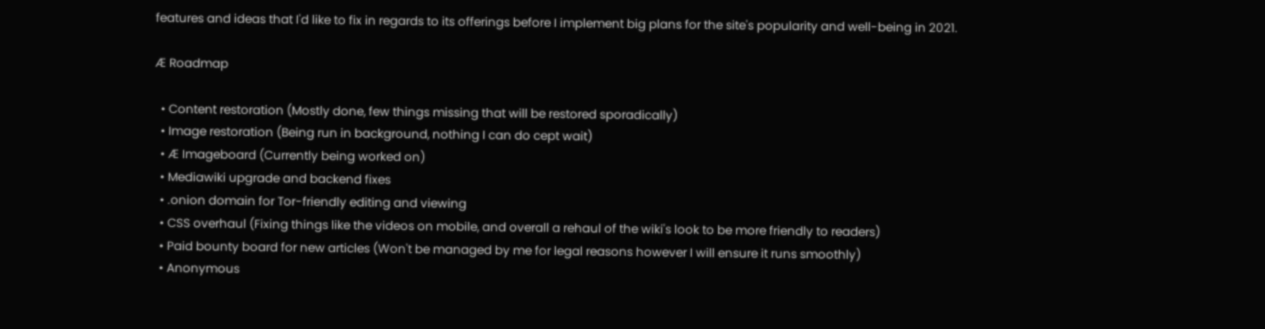features and ideas that I'd like to fix in regards to its offerings before I implement big plans for the site's popularity and well-being in 2021.

Æ Roadmap

  • Content restoration (Mostly done, few things missing that will be restored sporadically)
  • Image restoration (Being run in background, nothing I can do cept wait)
  • Æ Imageboard (Currently being worked on)
  • Mediawiki upgrade and backend fixes
  • .onion domain for Tor-friendly editing and viewing
  • CSS overhaul (Fixing things like the videos on mobile, and overall a rehaul of the wiki's look to be more friendly to readers)
  • Paid bounty board for new articles (Won't be managed by me for legal reasons however I will ensure it runs smoothly)
  • Anonymous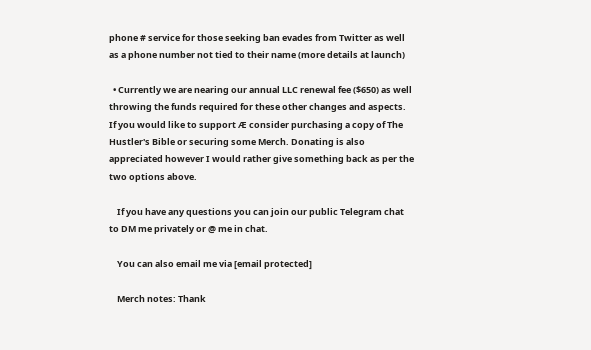phone # service for those seeking ban evades from Twitter as well as a phone number not tied to their name (more details at launch)

  • Currently we are nearing our annual LLC renewal fee ($650) as well throwing the funds required for these other changes and aspects. If you would like to support Æ consider purchasing a copy of The Hustler's Bible or securing some Merch. Donating is also appreciated however I would rather give something back as per the two options above.

    If you have any questions you can join our public Telegram chat to DM me privately or @ me in chat.

    You can also email me via [email protected]

    Merch notes: Thank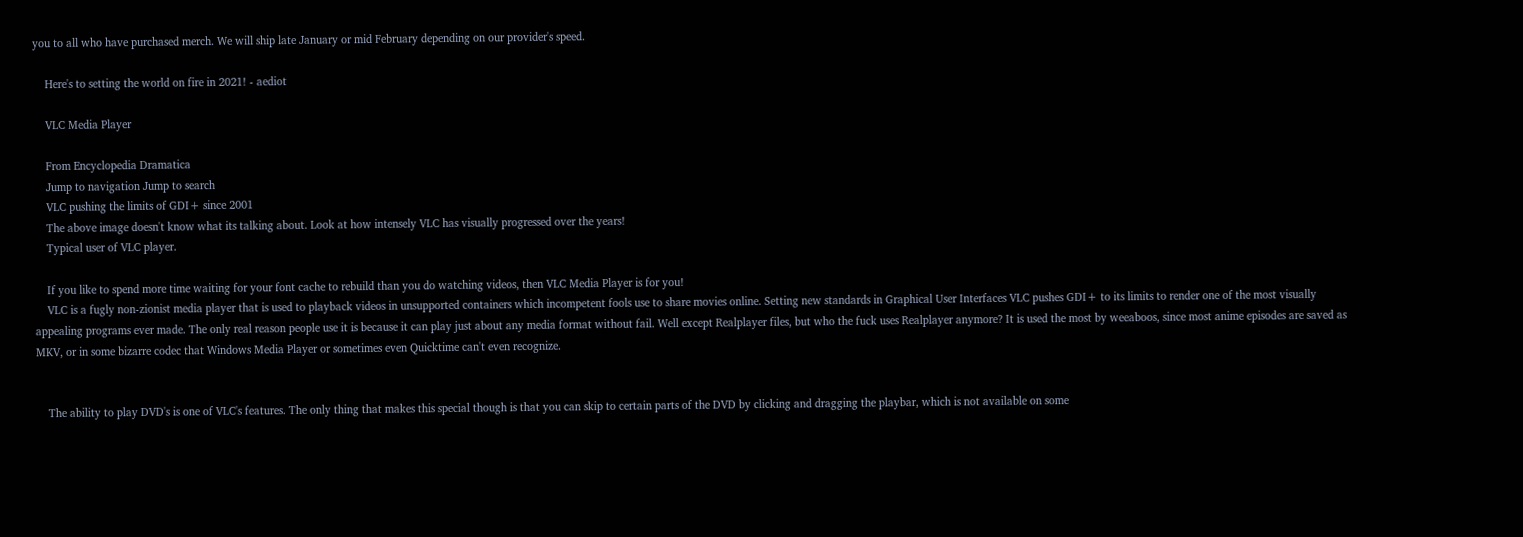you to all who have purchased merch. We will ship late January or mid February depending on our provider's speed.

    Here's to setting the world on fire in 2021! - aediot

    VLC Media Player

    From Encyclopedia Dramatica
    Jump to navigation Jump to search
    VLC pushing the limits of GDI+ since 2001
    The above image doesn't know what its talking about. Look at how intensely VLC has visually progressed over the years!
    Typical user of VLC player.

    If you like to spend more time waiting for your font cache to rebuild than you do watching videos, then VLC Media Player is for you!
    VLC is a fugly non-zionist media player that is used to playback videos in unsupported containers which incompetent fools use to share movies online. Setting new standards in Graphical User Interfaces VLC pushes GDI+ to its limits to render one of the most visually appealing programs ever made. The only real reason people use it is because it can play just about any media format without fail. Well except Realplayer files, but who the fuck uses Realplayer anymore? It is used the most by weeaboos, since most anime episodes are saved as MKV, or in some bizarre codec that Windows Media Player or sometimes even Quicktime can't even recognize.


    The ability to play DVD's is one of VLC's features. The only thing that makes this special though is that you can skip to certain parts of the DVD by clicking and dragging the playbar, which is not available on some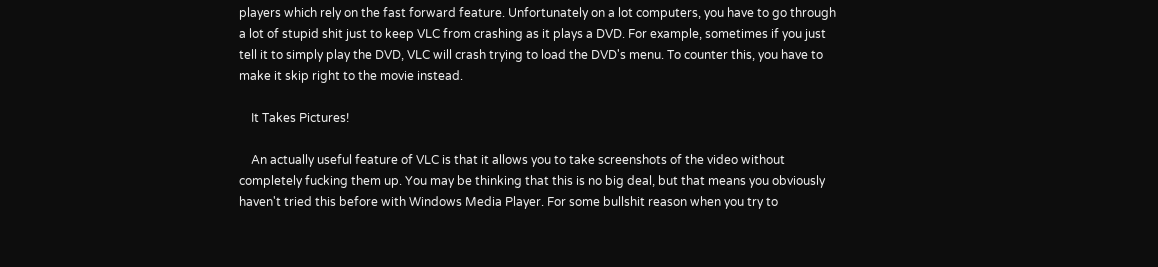players which rely on the fast forward feature. Unfortunately on a lot computers, you have to go through a lot of stupid shit just to keep VLC from crashing as it plays a DVD. For example, sometimes if you just tell it to simply play the DVD, VLC will crash trying to load the DVD's menu. To counter this, you have to make it skip right to the movie instead.

    It Takes Pictures!

    An actually useful feature of VLC is that it allows you to take screenshots of the video without completely fucking them up. You may be thinking that this is no big deal, but that means you obviously haven't tried this before with Windows Media Player. For some bullshit reason when you try to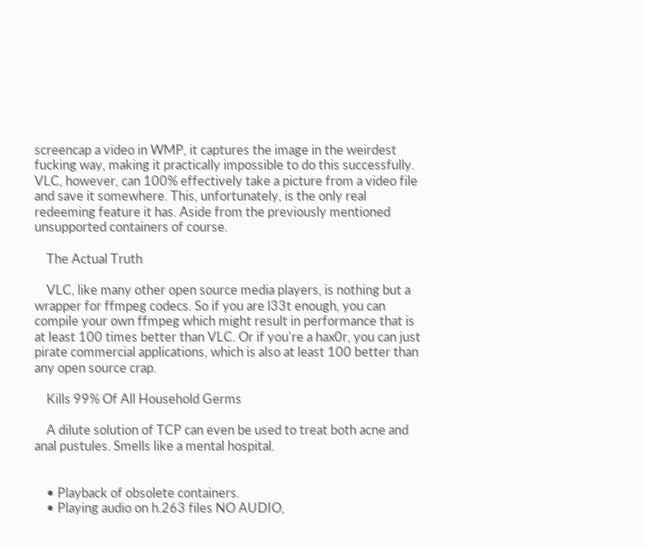screencap a video in WMP, it captures the image in the weirdest fucking way, making it practically impossible to do this successfully. VLC, however, can 100% effectively take a picture from a video file and save it somewhere. This, unfortunately, is the only real redeeming feature it has. Aside from the previously mentioned unsupported containers of course.

    The Actual Truth

    VLC, like many other open source media players, is nothing but a wrapper for ffmpeg codecs. So if you are l33t enough, you can compile your own ffmpeg which might result in performance that is at least 100 times better than VLC. Or if you're a hax0r, you can just pirate commercial applications, which is also at least 100 better than any open source crap.

    Kills 99% Of All Household Germs

    A dilute solution of TCP can even be used to treat both acne and anal pustules. Smells like a mental hospital.


    • Playback of obsolete containers.
    • Playing audio on h.263 files NO AUDIO,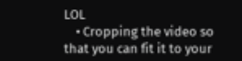LOL
    • Cropping the video so that you can fit it to your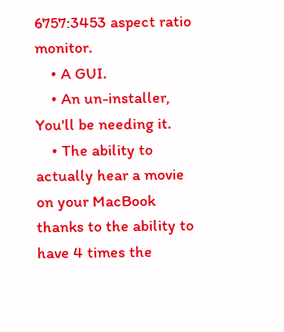6757:3453 aspect ratio monitor.
    • A GUI.
    • An un-installer, You'll be needing it.
    • The ability to actually hear a movie on your MacBook thanks to the ability to have 4 times the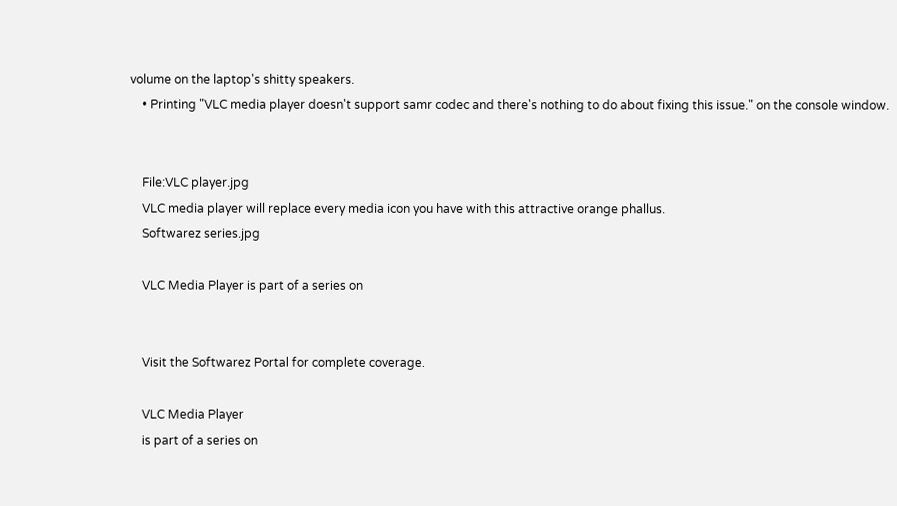volume on the laptop's shitty speakers.
    • Printing "VLC media player doesn't support samr codec and there's nothing to do about fixing this issue." on the console window.


    File:VLC player.jpg
    VLC media player will replace every media icon you have with this attractive orange phallus.
    Softwarez series.jpg

    VLC Media Player is part of a series on


    Visit the Softwarez Portal for complete coverage.

    VLC Media Player
    is part of a series on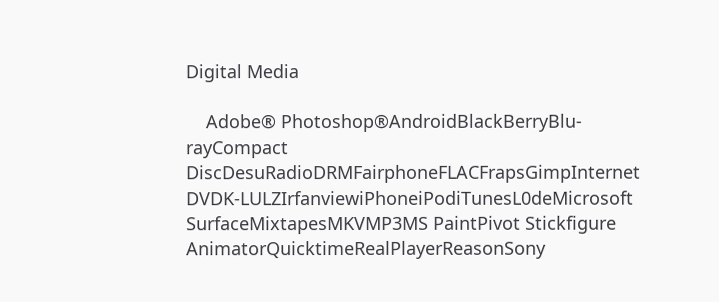Digital Media

    Adobe® Photoshop®AndroidBlackBerryBlu-rayCompact DiscDesuRadioDRMFairphoneFLACFrapsGimpInternet DVDK-LULZIrfanviewiPhoneiPodiTunesL0deMicrosoft SurfaceMixtapesMKVMP3MS PaintPivot Stickfigure AnimatorQuicktimeRealPlayerReasonSony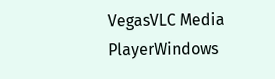VegasVLC Media PlayerWindows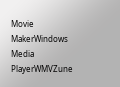Movie MakerWindows Media PlayerWMVZune